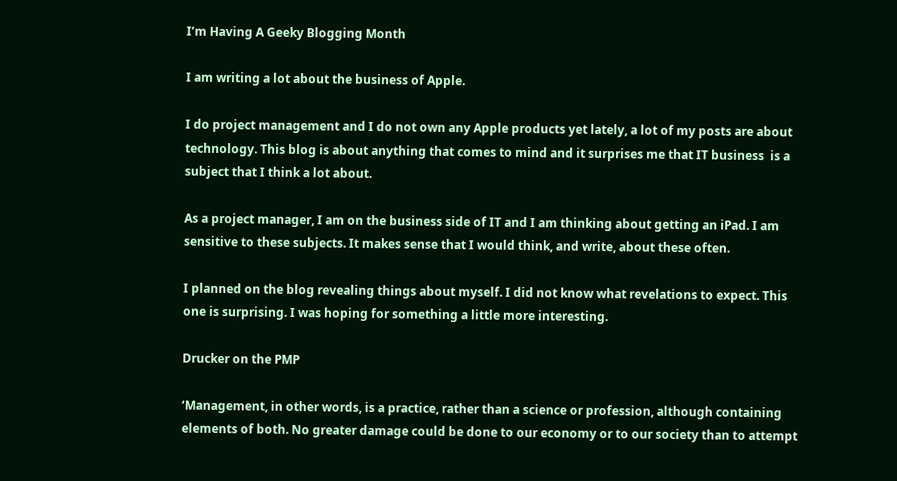I’m Having A Geeky Blogging Month

I am writing a lot about the business of Apple.

I do project management and I do not own any Apple products yet lately, a lot of my posts are about technology. This blog is about anything that comes to mind and it surprises me that IT business  is a subject that I think a lot about.

As a project manager, I am on the business side of IT and I am thinking about getting an iPad. I am sensitive to these subjects. It makes sense that I would think, and write, about these often.

I planned on the blog revealing things about myself. I did not know what revelations to expect. This one is surprising. I was hoping for something a little more interesting.

Drucker on the PMP

‘Management, in other words, is a practice, rather than a science or profession, although containing elements of both. No greater damage could be done to our economy or to our society than to attempt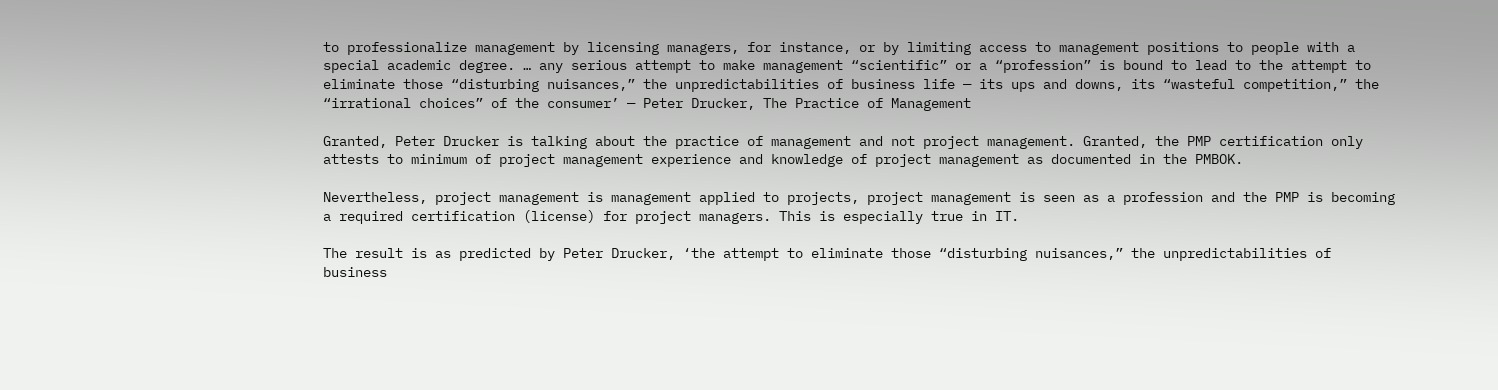to professionalize management by licensing managers, for instance, or by limiting access to management positions to people with a special academic degree. … any serious attempt to make management “scientific” or a “profession” is bound to lead to the attempt to eliminate those “disturbing nuisances,” the unpredictabilities of business life — its ups and downs, its “wasteful competition,” the “irrational choices” of the consumer’ — Peter Drucker, The Practice of Management

Granted, Peter Drucker is talking about the practice of management and not project management. Granted, the PMP certification only attests to minimum of project management experience and knowledge of project management as documented in the PMBOK.

Nevertheless, project management is management applied to projects, project management is seen as a profession and the PMP is becoming a required certification (license) for project managers. This is especially true in IT.

The result is as predicted by Peter Drucker, ‘the attempt to eliminate those “disturbing nuisances,” the unpredictabilities of business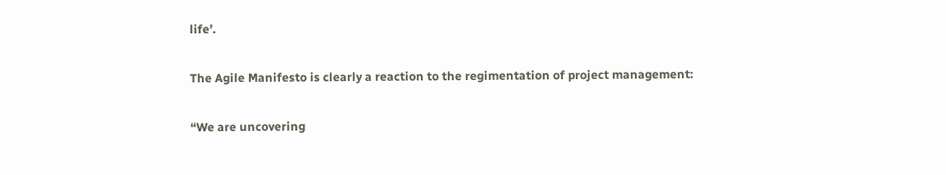life’.

The Agile Manifesto is clearly a reaction to the regimentation of project management:

“We are uncovering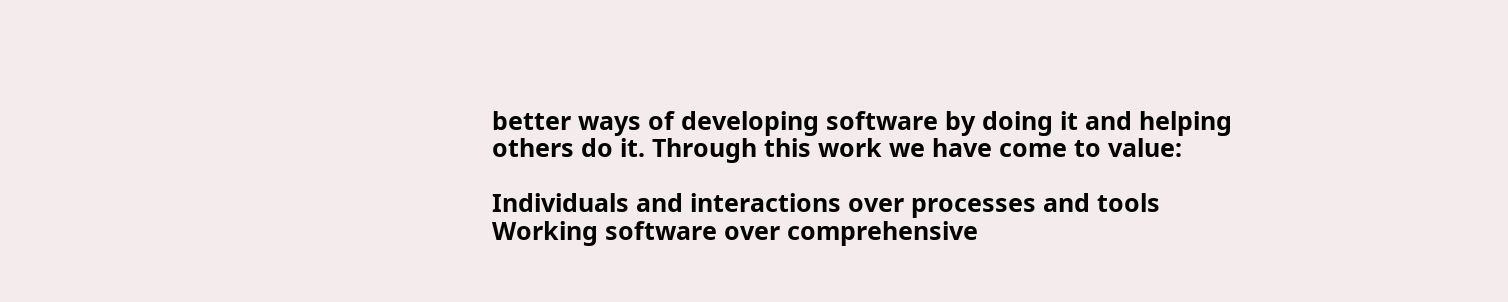better ways of developing software by doing it and helping others do it. Through this work we have come to value:

Individuals and interactions over processes and tools
Working software over comprehensive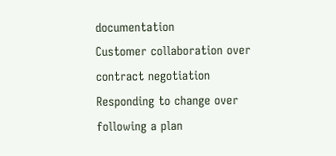documentation
Customer collaboration over contract negotiation
Responding to change over following a plan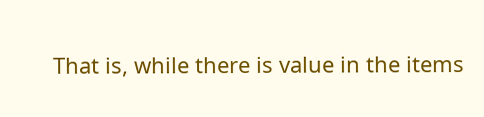That is, while there is value in the items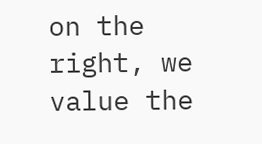on the right, we value the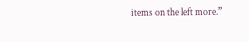items on the left more.”